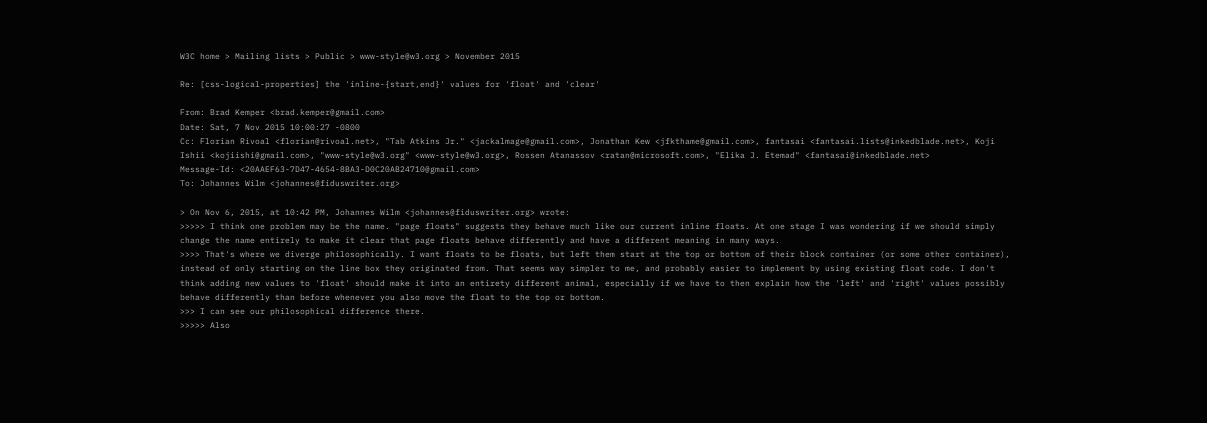W3C home > Mailing lists > Public > www-style@w3.org > November 2015

Re: [css-logical-properties] the 'inline-{start,end}' values for 'float' and 'clear'

From: Brad Kemper <brad.kemper@gmail.com>
Date: Sat, 7 Nov 2015 10:00:27 -0800
Cc: Florian Rivoal <florian@rivoal.net>, "Tab Atkins Jr." <jackalmage@gmail.com>, Jonathan Kew <jfkthame@gmail.com>, fantasai <fantasai.lists@inkedblade.net>, Koji Ishii <kojiishi@gmail.com>, "www-style@w3.org" <www-style@w3.org>, Rossen Atanassov <ratan@microsoft.com>, "Elika J. Etemad" <fantasai@inkedblade.net>
Message-Id: <20AAEF63-7D47-4654-8BA3-D0C20AB24710@gmail.com>
To: Johannes Wilm <johannes@fiduswriter.org>

> On Nov 6, 2015, at 10:42 PM, Johannes Wilm <johannes@fiduswriter.org> wrote:
>>>>> I think one problem may be the name. "page floats" suggests they behave much like our current inline floats. At one stage I was wondering if we should simply change the name entirely to make it clear that page floats behave differently and have a different meaning in many ways.
>>>> That's where we diverge philosophically. I want floats to be floats, but left them start at the top or bottom of their block container (or some other container), instead of only starting on the line box they originated from. That seems way simpler to me, and probably easier to implement by using existing float code. I don't think adding new values to 'float' should make it into an entirety different animal, especially if we have to then explain how the 'left' and 'right' values possibly behave differently than before whenever you also move the float to the top or bottom.
>>> I can see our philosophical difference there.
>>>>> Also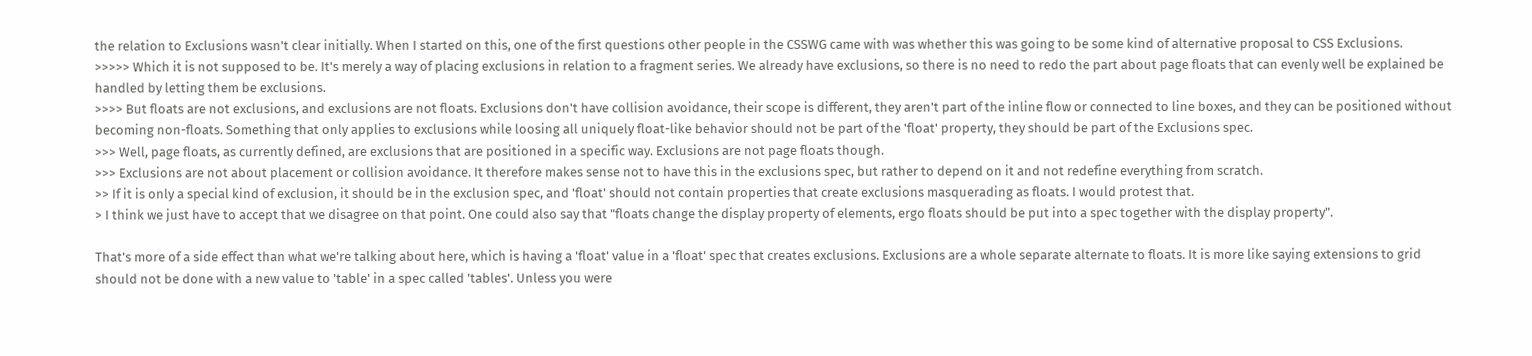the relation to Exclusions wasn't clear initially. When I started on this, one of the first questions other people in the CSSWG came with was whether this was going to be some kind of alternative proposal to CSS Exclusions.
>>>>> Which it is not supposed to be. It's merely a way of placing exclusions in relation to a fragment series. We already have exclusions, so there is no need to redo the part about page floats that can evenly well be explained be handled by letting them be exclusions.
>>>> But floats are not exclusions, and exclusions are not floats. Exclusions don't have collision avoidance, their scope is different, they aren't part of the inline flow or connected to line boxes, and they can be positioned without becoming non-floats. Something that only applies to exclusions while loosing all uniquely float-like behavior should not be part of the 'float' property, they should be part of the Exclusions spec.
>>> Well, page floats, as currently defined, are exclusions that are positioned in a specific way. Exclusions are not page floats though.
>>> Exclusions are not about placement or collision avoidance. It therefore makes sense not to have this in the exclusions spec, but rather to depend on it and not redefine everything from scratch.
>> If it is only a special kind of exclusion, it should be in the exclusion spec, and 'float' should not contain properties that create exclusions masquerading as floats. I would protest that.
> I think we just have to accept that we disagree on that point. One could also say that "floats change the display property of elements, ergo floats should be put into a spec together with the display property".

That's more of a side effect than what we're talking about here, which is having a 'float' value in a 'float' spec that creates exclusions. Exclusions are a whole separate alternate to floats. It is more like saying extensions to grid should not be done with a new value to 'table' in a spec called 'tables'. Unless you were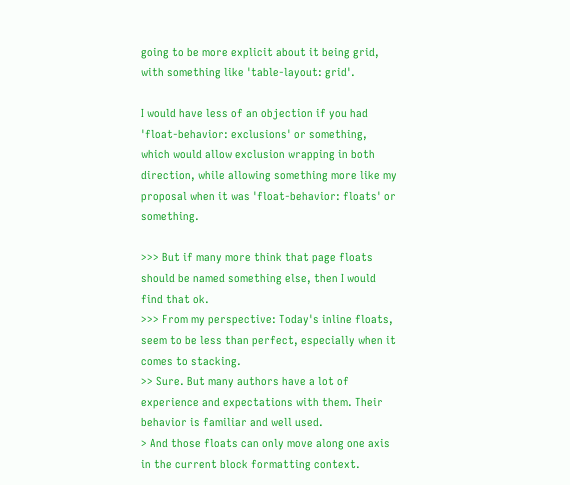going to be more explicit about it being grid, with something like 'table-layout: grid'.

I would have less of an objection if you had 'float-behavior: exclusions' or something, which would allow exclusion wrapping in both direction, while allowing something more like my proposal when it was 'float-behavior: floats' or something.

>>> But if many more think that page floats should be named something else, then I would find that ok.
>>> From my perspective: Today's inline floats, seem to be less than perfect, especially when it comes to stacking.
>> Sure. But many authors have a lot of experience and expectations with them. Their behavior is familiar and well used.
> And those floats can only move along one axis in the current block formatting context.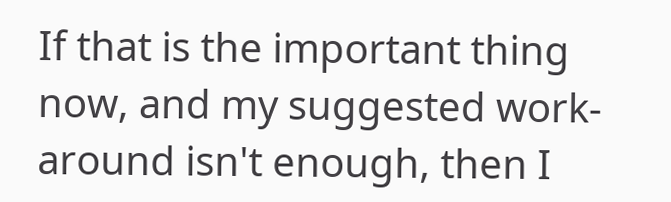If that is the important thing now, and my suggested work-around isn't enough, then I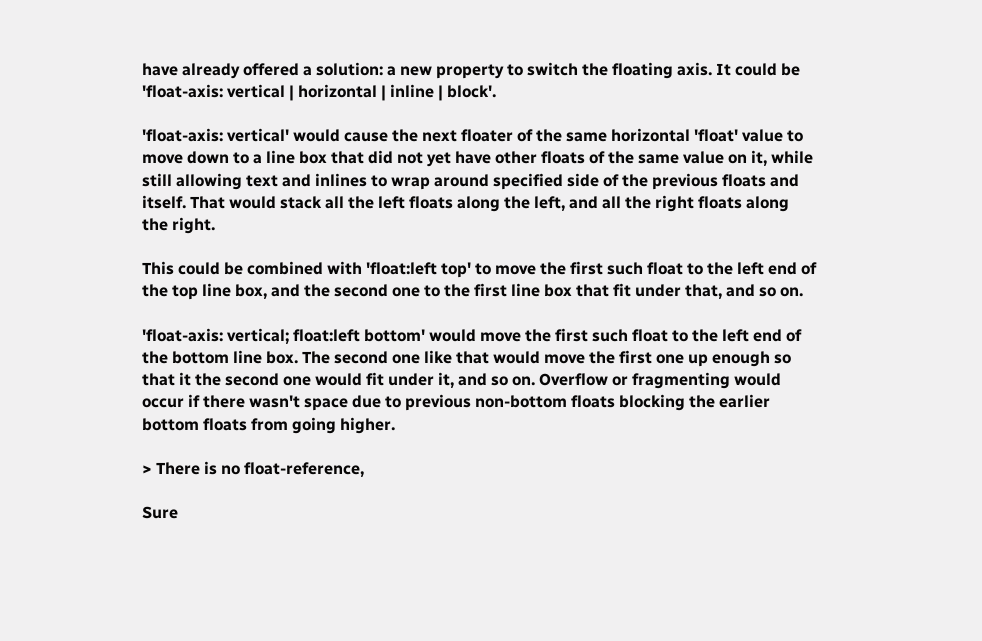have already offered a solution: a new property to switch the floating axis. It could be 'float-axis: vertical | horizontal | inline | block'.

'float-axis: vertical' would cause the next floater of the same horizontal 'float' value to move down to a line box that did not yet have other floats of the same value on it, while still allowing text and inlines to wrap around specified side of the previous floats and itself. That would stack all the left floats along the left, and all the right floats along the right.

This could be combined with 'float:left top' to move the first such float to the left end of the top line box, and the second one to the first line box that fit under that, and so on.

'float-axis: vertical; float:left bottom' would move the first such float to the left end of the bottom line box. The second one like that would move the first one up enough so that it the second one would fit under it, and so on. Overflow or fragmenting would occur if there wasn't space due to previous non-bottom floats blocking the earlier bottom floats from going higher.

> There is no float-reference,

Sure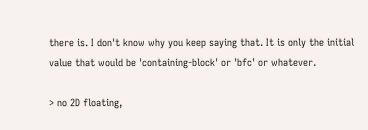there is. I don't know why you keep saying that. It is only the initial value that would be 'containing-block' or 'bfc' or whatever.

> no 2D floating,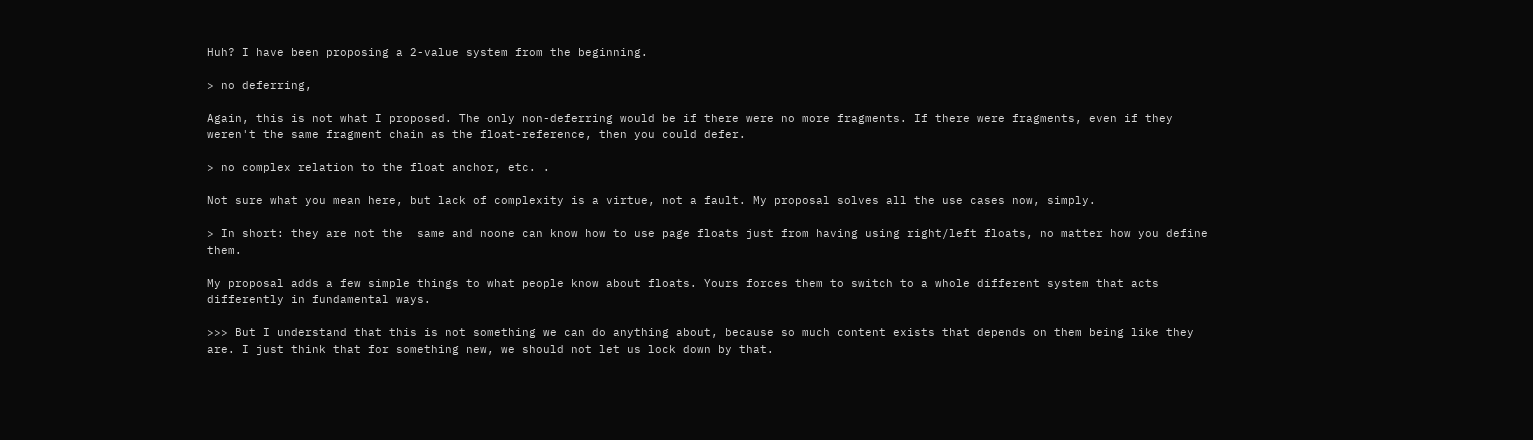Huh? I have been proposing a 2-value system from the beginning.

> no deferring,

Again, this is not what I proposed. The only non-deferring would be if there were no more fragments. If there were fragments, even if they weren't the same fragment chain as the float-reference, then you could defer.

> no complex relation to the float anchor, etc. .

Not sure what you mean here, but lack of complexity is a virtue, not a fault. My proposal solves all the use cases now, simply.

> In short: they are not the  same and noone can know how to use page floats just from having using right/left floats, no matter how you define them.

My proposal adds a few simple things to what people know about floats. Yours forces them to switch to a whole different system that acts differently in fundamental ways.

>>> But I understand that this is not something we can do anything about, because so much content exists that depends on them being like they are. I just think that for something new, we should not let us lock down by that.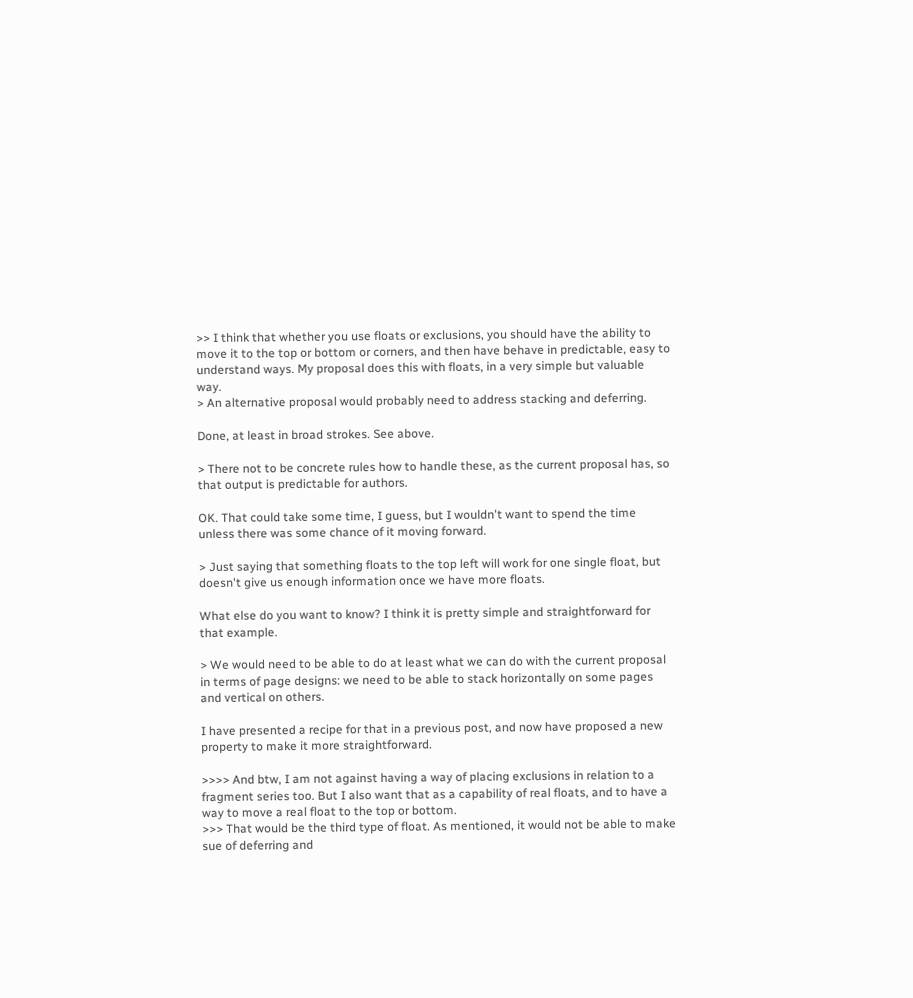>> I think that whether you use floats or exclusions, you should have the ability to move it to the top or bottom or corners, and then have behave in predictable, easy to understand ways. My proposal does this with floats, in a very simple but valuable way.
> An alternative proposal would probably need to address stacking and deferring.

Done, at least in broad strokes. See above.

> There not to be concrete rules how to handle these, as the current proposal has, so that output is predictable for authors.

OK. That could take some time, I guess, but I wouldn't want to spend the time unless there was some chance of it moving forward.

> Just saying that something floats to the top left will work for one single float, but doesn't give us enough information once we have more floats.

What else do you want to know? I think it is pretty simple and straightforward for that example.

> We would need to be able to do at least what we can do with the current proposal in terms of page designs: we need to be able to stack horizontally on some pages and vertical on others.

I have presented a recipe for that in a previous post, and now have proposed a new property to make it more straightforward.

>>>> And btw, I am not against having a way of placing exclusions in relation to a fragment series too. But I also want that as a capability of real floats, and to have a way to move a real float to the top or bottom.
>>> That would be the third type of float. As mentioned, it would not be able to make sue of deferring and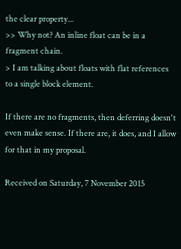the clear property...
>> Why not? An inline float can be in a fragment chain.
> I am talking about floats with flat references to a single block element.

If there are no fragments, then deferring doesn't even make sense. If there are, it does, and I allow for that in my proposal.

Received on Saturday, 7 November 2015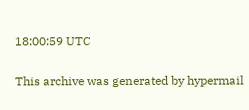18:00:59 UTC

This archive was generated by hypermail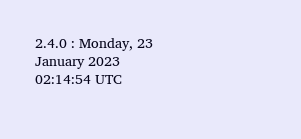2.4.0 : Monday, 23 January 2023 02:14:54 UTC